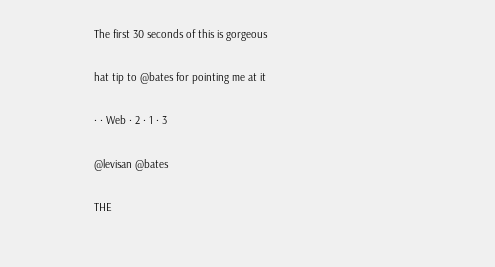The first 30 seconds of this is gorgeous

hat tip to @bates for pointing me at it

· · Web · 2 · 1 · 3

@levisan @bates

THE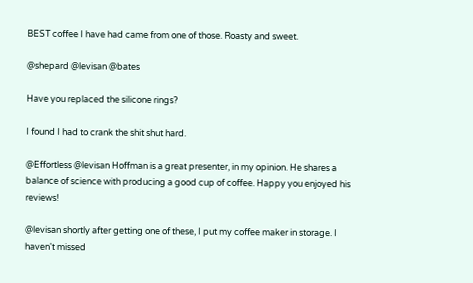BEST coffee I have had came from one of those. Roasty and sweet.

@shepard @levisan @bates

Have you replaced the silicone rings?

I found I had to crank the shit shut hard.

@Effortless @levisan Hoffman is a great presenter, in my opinion. He shares a balance of science with producing a good cup of coffee. Happy you enjoyed his reviews!

@levisan shortly after getting one of these, I put my coffee maker in storage. I haven't missed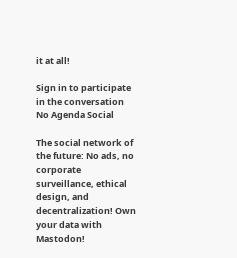it at all!

Sign in to participate in the conversation
No Agenda Social

The social network of the future: No ads, no corporate surveillance, ethical design, and decentralization! Own your data with Mastodon!